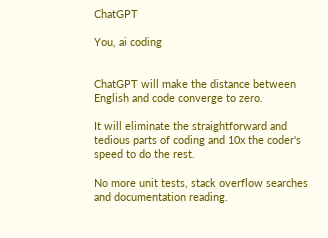ChatGPT

You, ai coding


ChatGPT will make the distance between English and code converge to zero.

It will eliminate the straightforward and tedious parts of coding and 10x the coder's speed to do the rest.

No more unit tests, stack overflow searches and documentation reading.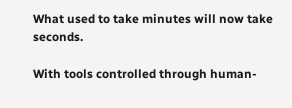What used to take minutes will now take seconds.

With tools controlled through human-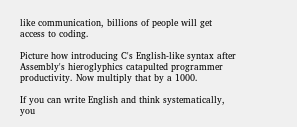like communication, billions of people will get access to coding.

Picture how introducing C's English-like syntax after Assembly's hieroglyphics catapulted programmer productivity. Now multiply that by a 1000.

If you can write English and think systematically, you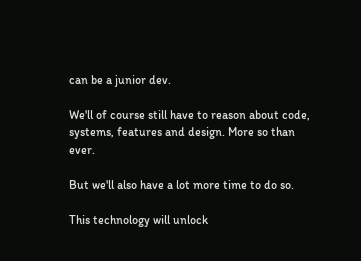can be a junior dev.

We'll of course still have to reason about code, systems, features and design. More so than ever.

But we'll also have a lot more time to do so.

This technology will unlock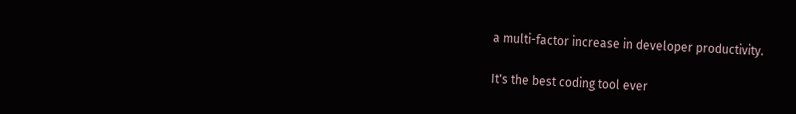a multi-factor increase in developer productivity.

It's the best coding tool ever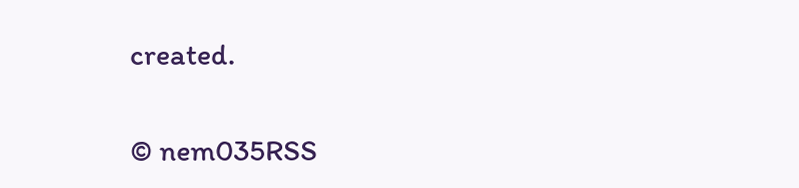created.

© nem035RSS